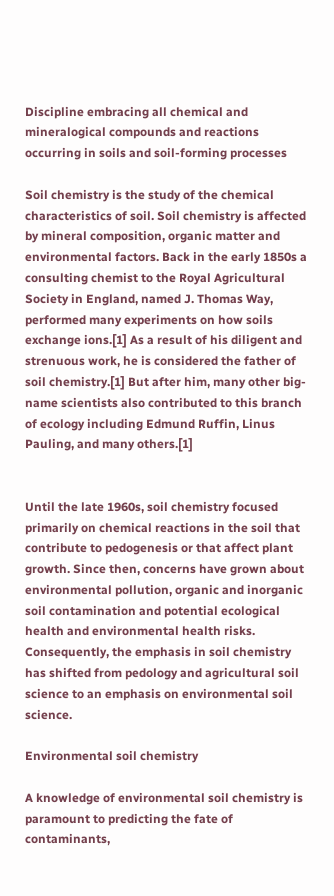Discipline embracing all chemical and mineralogical compounds and reactions occurring in soils and soil-forming processes

Soil chemistry is the study of the chemical characteristics of soil. Soil chemistry is affected by mineral composition, organic matter and environmental factors. Back in the early 1850s a consulting chemist to the Royal Agricultural Society in England, named J. Thomas Way, performed many experiments on how soils exchange ions.[1] As a result of his diligent and strenuous work, he is considered the father of soil chemistry.[1] But after him, many other big-name scientists also contributed to this branch of ecology including Edmund Ruffin, Linus Pauling, and many others.[1]


Until the late 1960s, soil chemistry focused primarily on chemical reactions in the soil that contribute to pedogenesis or that affect plant growth. Since then, concerns have grown about environmental pollution, organic and inorganic soil contamination and potential ecological health and environmental health risks. Consequently, the emphasis in soil chemistry has shifted from pedology and agricultural soil science to an emphasis on environmental soil science.

Environmental soil chemistry

A knowledge of environmental soil chemistry is paramount to predicting the fate of contaminants,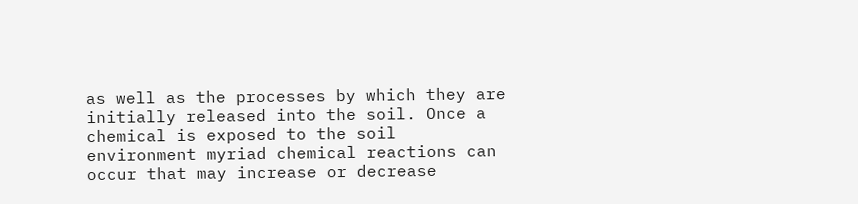as well as the processes by which they are initially released into the soil. Once a chemical is exposed to the soil environment myriad chemical reactions can occur that may increase or decrease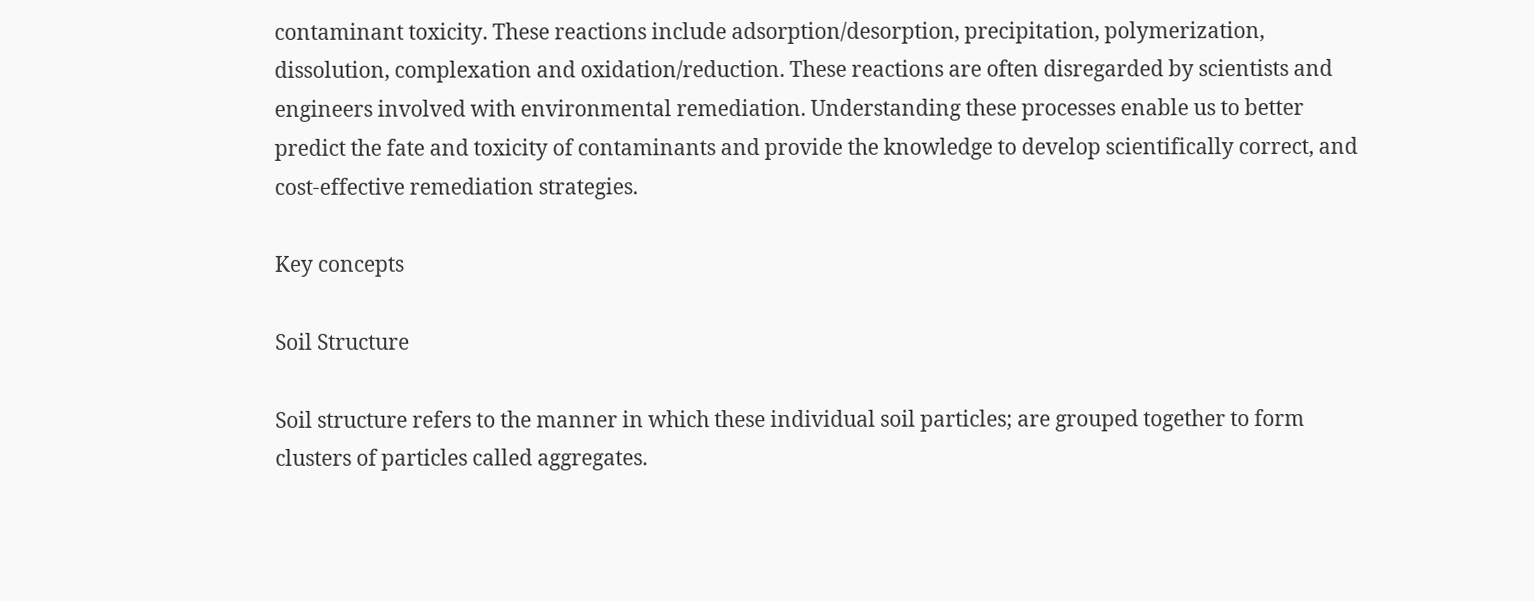contaminant toxicity. These reactions include adsorption/desorption, precipitation, polymerization, dissolution, complexation and oxidation/reduction. These reactions are often disregarded by scientists and engineers involved with environmental remediation. Understanding these processes enable us to better predict the fate and toxicity of contaminants and provide the knowledge to develop scientifically correct, and cost-effective remediation strategies.

Key concepts

Soil Structure

Soil structure refers to the manner in which these individual soil particles; are grouped together to form clusters of particles called aggregates.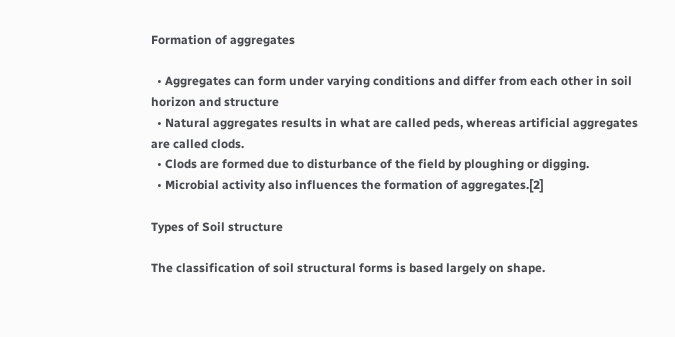Formation of aggregates

  • Aggregates can form under varying conditions and differ from each other in soil horizon and structure
  • Natural aggregates results in what are called peds, whereas artificial aggregates are called clods.
  • Clods are formed due to disturbance of the field by ploughing or digging.
  • Microbial activity also influences the formation of aggregates.[2]

Types of Soil structure

The classification of soil structural forms is based largely on shape.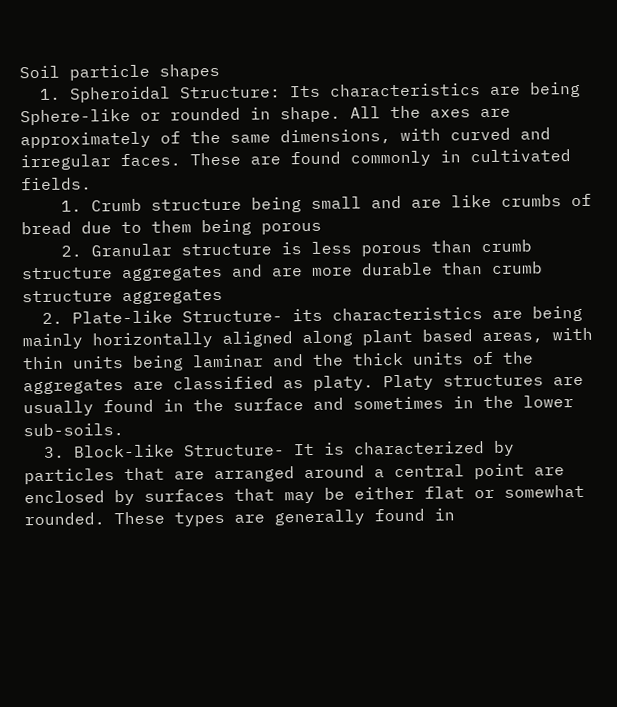Soil particle shapes
  1. Spheroidal Structure: Its characteristics are being Sphere-like or rounded in shape. All the axes are approximately of the same dimensions, with curved and irregular faces. These are found commonly in cultivated fields.
    1. Crumb structure being small and are like crumbs of bread due to them being porous
    2. Granular structure is less porous than crumb structure aggregates and are more durable than crumb structure aggregates
  2. Plate-like Structure- its characteristics are being mainly horizontally aligned along plant based areas, with thin units being laminar and the thick units of the aggregates are classified as platy. Platy structures are usually found in the surface and sometimes in the lower sub-soils.
  3. Block-like Structure- It is characterized by particles that are arranged around a central point are enclosed by surfaces that may be either flat or somewhat rounded. These types are generally found in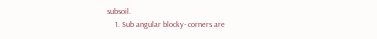subsoil.
    1. Sub angular blocky- corners are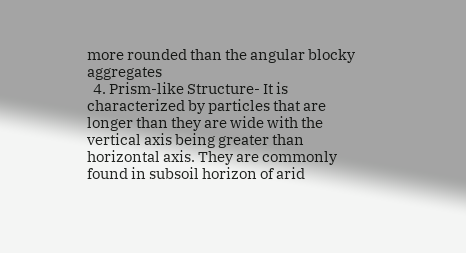more rounded than the angular blocky aggregates
  4. Prism-like Structure- It is characterized by particles that are longer than they are wide with the vertical axis being greater than horizontal axis. They are commonly found in subsoil horizon of arid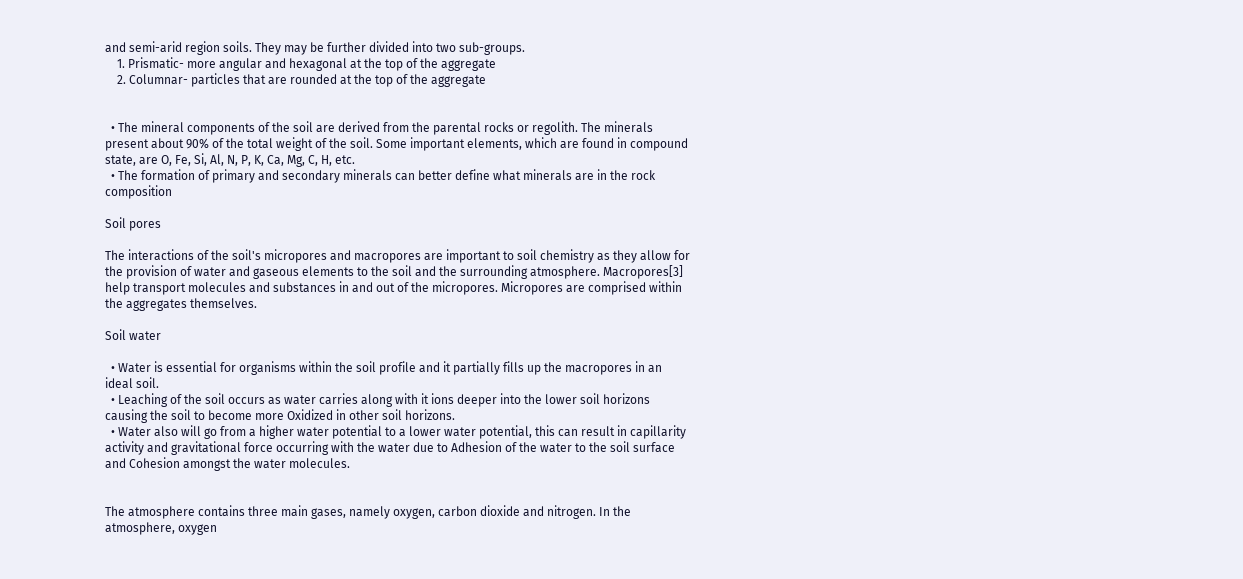and semi-arid region soils. They may be further divided into two sub-groups.
    1. Prismatic- more angular and hexagonal at the top of the aggregate
    2. Columnar- particles that are rounded at the top of the aggregate


  • The mineral components of the soil are derived from the parental rocks or regolith. The minerals present about 90% of the total weight of the soil. Some important elements, which are found in compound state, are O, Fe, Si, Al, N, P, K, Ca, Mg, C, H, etc.
  • The formation of primary and secondary minerals can better define what minerals are in the rock composition

Soil pores

The interactions of the soil's micropores and macropores are important to soil chemistry as they allow for the provision of water and gaseous elements to the soil and the surrounding atmosphere. Macropores[3] help transport molecules and substances in and out of the micropores. Micropores are comprised within the aggregates themselves.

Soil water

  • Water is essential for organisms within the soil profile and it partially fills up the macropores in an ideal soil.
  • Leaching of the soil occurs as water carries along with it ions deeper into the lower soil horizons causing the soil to become more Oxidized in other soil horizons.
  • Water also will go from a higher water potential to a lower water potential, this can result in capillarity activity and gravitational force occurring with the water due to Adhesion of the water to the soil surface and Cohesion amongst the water molecules.


The atmosphere contains three main gases, namely oxygen, carbon dioxide and nitrogen. In the atmosphere, oxygen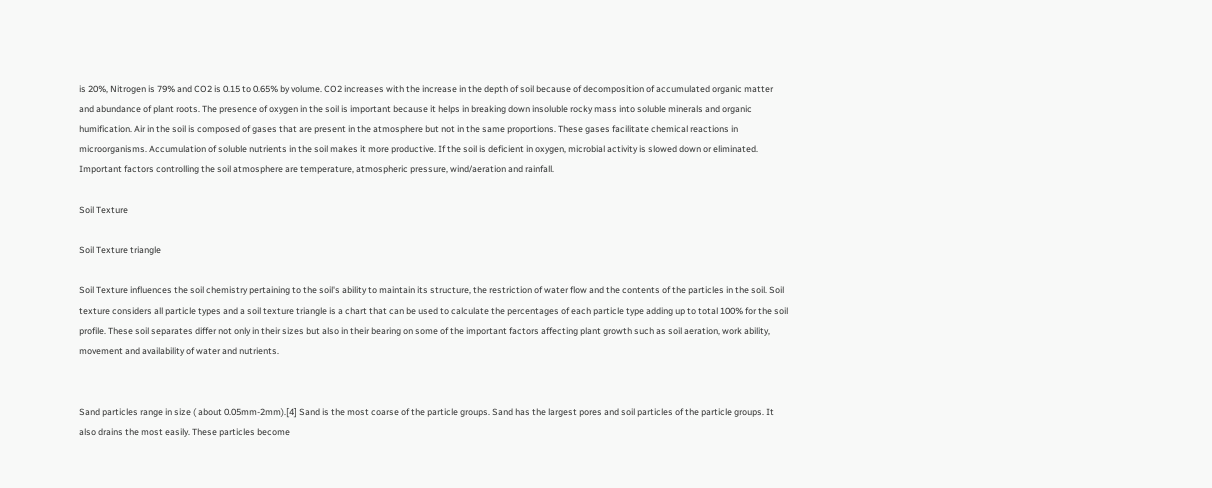is 20%, Nitrogen is 79% and CO2 is 0.15 to 0.65% by volume. CO2 increases with the increase in the depth of soil because of decomposition of accumulated organic matter and abundance of plant roots. The presence of oxygen in the soil is important because it helps in breaking down insoluble rocky mass into soluble minerals and organic humification. Air in the soil is composed of gases that are present in the atmosphere but not in the same proportions. These gases facilitate chemical reactions in microorganisms. Accumulation of soluble nutrients in the soil makes it more productive. If the soil is deficient in oxygen, microbial activity is slowed down or eliminated. Important factors controlling the soil atmosphere are temperature, atmospheric pressure, wind/aeration and rainfall.

Soil Texture

Soil Texture triangle

Soil Texture influences the soil chemistry pertaining to the soil's ability to maintain its structure, the restriction of water flow and the contents of the particles in the soil. Soil texture considers all particle types and a soil texture triangle is a chart that can be used to calculate the percentages of each particle type adding up to total 100% for the soil profile. These soil separates differ not only in their sizes but also in their bearing on some of the important factors affecting plant growth such as soil aeration, work ability, movement and availability of water and nutrients.


Sand particles range in size ( about 0.05mm-2mm).[4] Sand is the most coarse of the particle groups. Sand has the largest pores and soil particles of the particle groups. It also drains the most easily. These particles become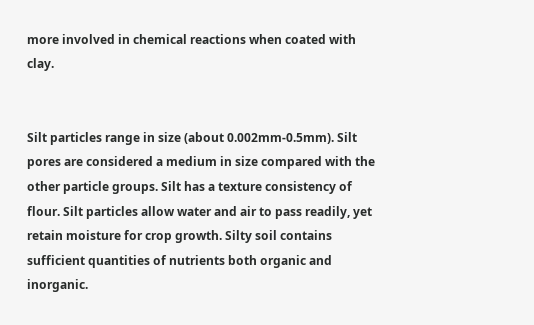more involved in chemical reactions when coated with clay.


Silt particles range in size (about 0.002mm-0.5mm). Silt pores are considered a medium in size compared with the other particle groups. Silt has a texture consistency of flour. Silt particles allow water and air to pass readily, yet retain moisture for crop growth. Silty soil contains sufficient quantities of nutrients both organic and inorganic.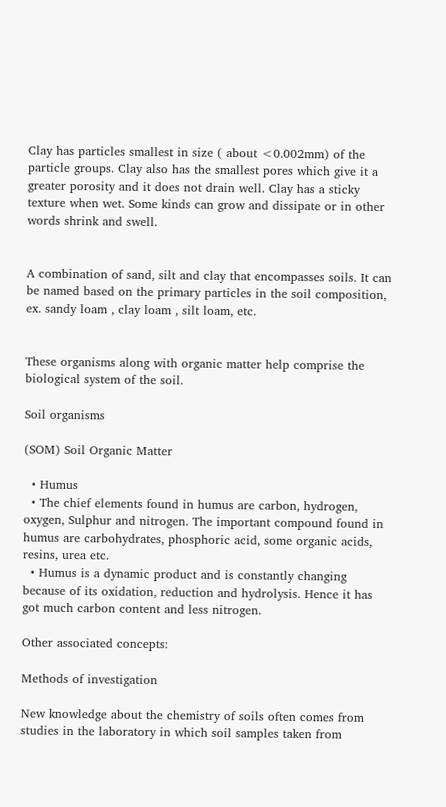Clay has particles smallest in size ( about <0.002mm) of the particle groups. Clay also has the smallest pores which give it a greater porosity and it does not drain well. Clay has a sticky texture when wet. Some kinds can grow and dissipate or in other words shrink and swell.


A combination of sand, silt and clay that encompasses soils. It can be named based on the primary particles in the soil composition, ex. sandy loam , clay loam , silt loam, etc.


These organisms along with organic matter help comprise the biological system of the soil.

Soil organisms

(SOM) Soil Organic Matter

  • Humus
  • The chief elements found in humus are carbon, hydrogen, oxygen, Sulphur and nitrogen. The important compound found in humus are carbohydrates, phosphoric acid, some organic acids, resins, urea etc.
  • Humus is a dynamic product and is constantly changing because of its oxidation, reduction and hydrolysis. Hence it has got much carbon content and less nitrogen.

Other associated concepts:

Methods of investigation

New knowledge about the chemistry of soils often comes from studies in the laboratory in which soil samples taken from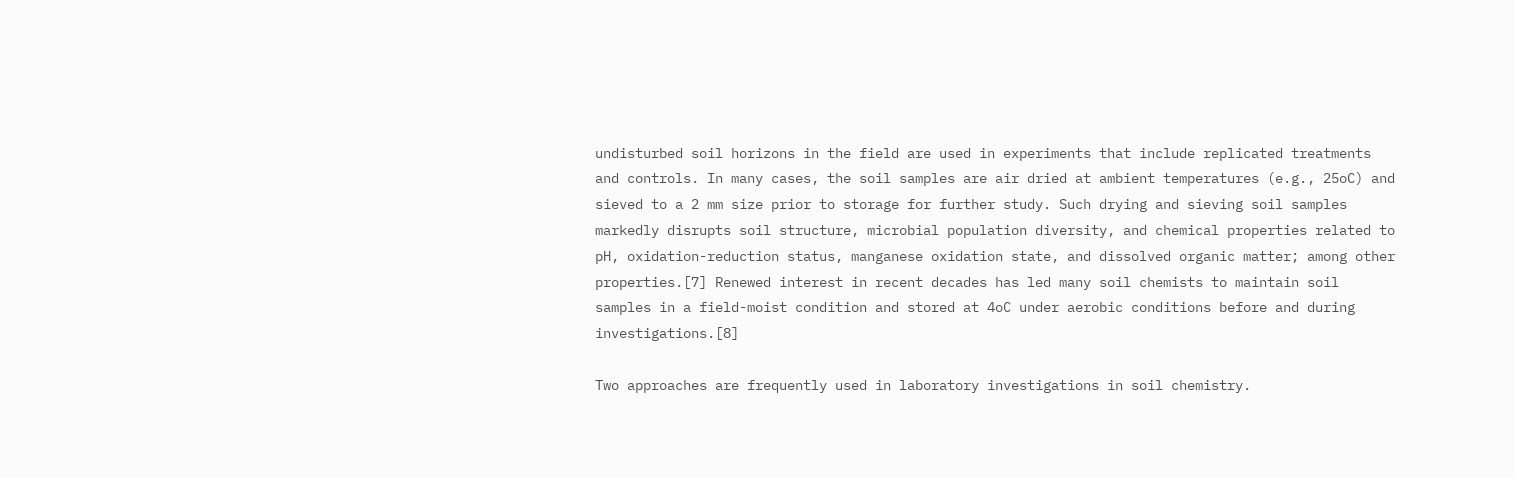undisturbed soil horizons in the field are used in experiments that include replicated treatments and controls. In many cases, the soil samples are air dried at ambient temperatures (e.g., 25oC) and sieved to a 2 mm size prior to storage for further study. Such drying and sieving soil samples markedly disrupts soil structure, microbial population diversity, and chemical properties related to pH, oxidation-reduction status, manganese oxidation state, and dissolved organic matter; among other properties.[7] Renewed interest in recent decades has led many soil chemists to maintain soil samples in a field-moist condition and stored at 4oC under aerobic conditions before and during investigations.[8]

Two approaches are frequently used in laboratory investigations in soil chemistry.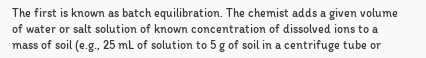The first is known as batch equilibration. The chemist adds a given volume of water or salt solution of known concentration of dissolved ions to a mass of soil (e.g., 25 mL of solution to 5 g of soil in a centrifuge tube or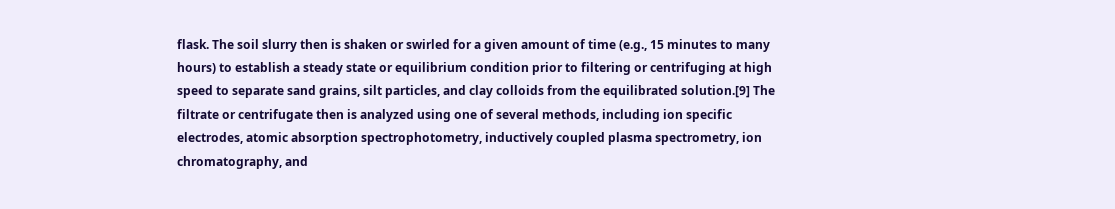flask. The soil slurry then is shaken or swirled for a given amount of time (e.g., 15 minutes to many hours) to establish a steady state or equilibrium condition prior to filtering or centrifuging at high speed to separate sand grains, silt particles, and clay colloids from the equilibrated solution.[9] The filtrate or centrifugate then is analyzed using one of several methods, including ion specific electrodes, atomic absorption spectrophotometry, inductively coupled plasma spectrometry, ion chromatography, and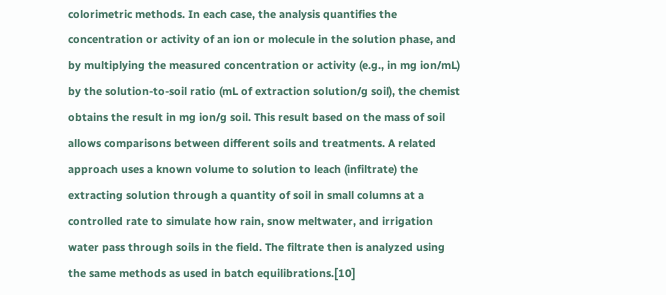colorimetric methods. In each case, the analysis quantifies the concentration or activity of an ion or molecule in the solution phase, and by multiplying the measured concentration or activity (e.g., in mg ion/mL) by the solution-to-soil ratio (mL of extraction solution/g soil), the chemist obtains the result in mg ion/g soil. This result based on the mass of soil allows comparisons between different soils and treatments. A related approach uses a known volume to solution to leach (infiltrate) the extracting solution through a quantity of soil in small columns at a controlled rate to simulate how rain, snow meltwater, and irrigation water pass through soils in the field. The filtrate then is analyzed using the same methods as used in batch equilibrations.[10]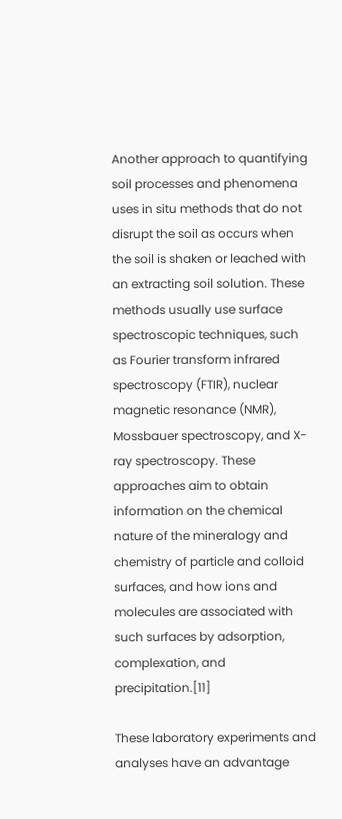Another approach to quantifying soil processes and phenomena uses in situ methods that do not disrupt the soil as occurs when the soil is shaken or leached with an extracting soil solution. These methods usually use surface spectroscopic techniques, such as Fourier transform infrared spectroscopy (FTIR), nuclear magnetic resonance (NMR), Mossbauer spectroscopy, and X-ray spectroscopy. These approaches aim to obtain information on the chemical nature of the mineralogy and chemistry of particle and colloid surfaces, and how ions and molecules are associated with such surfaces by adsorption, complexation, and precipitation.[11]

These laboratory experiments and analyses have an advantage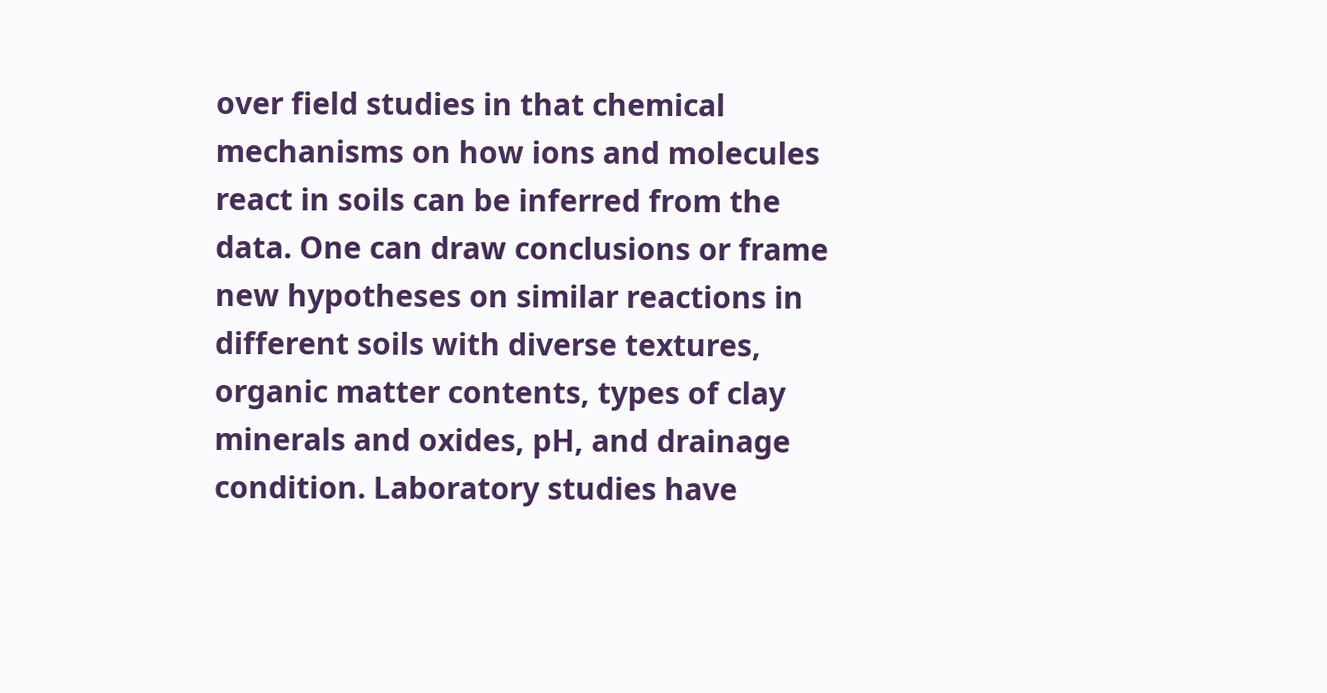over field studies in that chemical mechanisms on how ions and molecules react in soils can be inferred from the data. One can draw conclusions or frame new hypotheses on similar reactions in different soils with diverse textures, organic matter contents, types of clay minerals and oxides, pH, and drainage condition. Laboratory studies have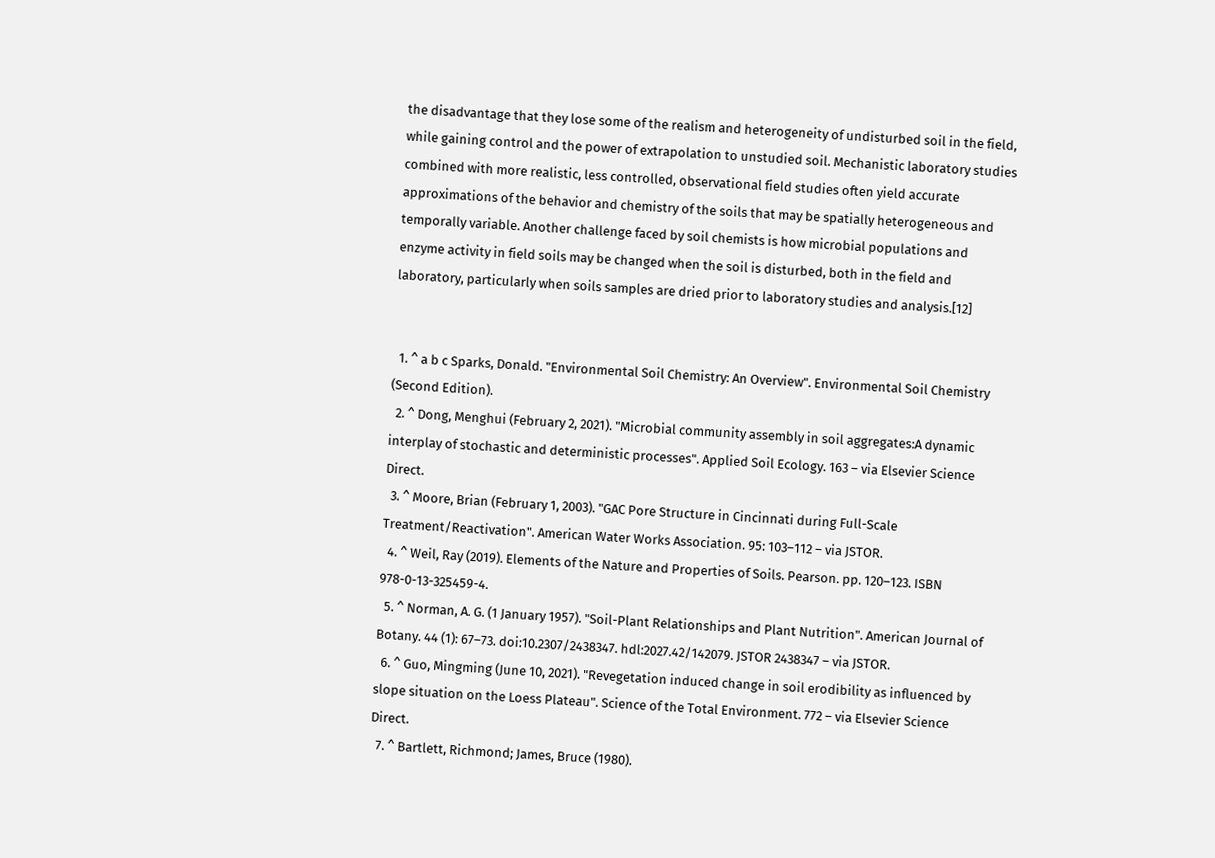the disadvantage that they lose some of the realism and heterogeneity of undisturbed soil in the field, while gaining control and the power of extrapolation to unstudied soil. Mechanistic laboratory studies combined with more realistic, less controlled, observational field studies often yield accurate approximations of the behavior and chemistry of the soils that may be spatially heterogeneous and temporally variable. Another challenge faced by soil chemists is how microbial populations and enzyme activity in field soils may be changed when the soil is disturbed, both in the field and laboratory, particularly when soils samples are dried prior to laboratory studies and analysis.[12]


  1. ^ a b c Sparks, Donald. "Environmental Soil Chemistry: An Overview". Environmental Soil Chemistry (Second Edition).
  2. ^ Dong, Menghui (February 2, 2021). "Microbial community assembly in soil aggregates:A dynamic interplay of stochastic and deterministic processes". Applied Soil Ecology. 163 – via Elsevier Science Direct.
  3. ^ Moore, Brian (February 1, 2003). "GAC Pore Structure in Cincinnati during Full-Scale Treatment/Reactivation". American Water Works Association. 95: 103–112 – via JSTOR.
  4. ^ Weil, Ray (2019). Elements of the Nature and Properties of Soils. Pearson. pp. 120–123. ISBN 978-0-13-325459-4.
  5. ^ Norman, A. G. (1 January 1957). "Soil-Plant Relationships and Plant Nutrition". American Journal of Botany. 44 (1): 67–73. doi:10.2307/2438347. hdl:2027.42/142079. JSTOR 2438347 – via JSTOR.
  6. ^ Guo, Mingming (June 10, 2021). "Revegetation induced change in soil erodibility as influenced by slope situation on the Loess Plateau". Science of the Total Environment. 772 – via Elsevier Science Direct.
  7. ^ Bartlett, Richmond; James, Bruce (1980).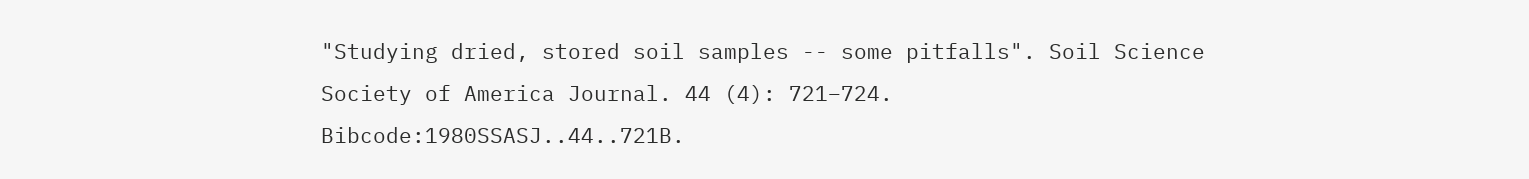"Studying dried, stored soil samples -- some pitfalls". Soil Science Society of America Journal. 44 (4): 721–724. Bibcode:1980SSASJ..44..721B.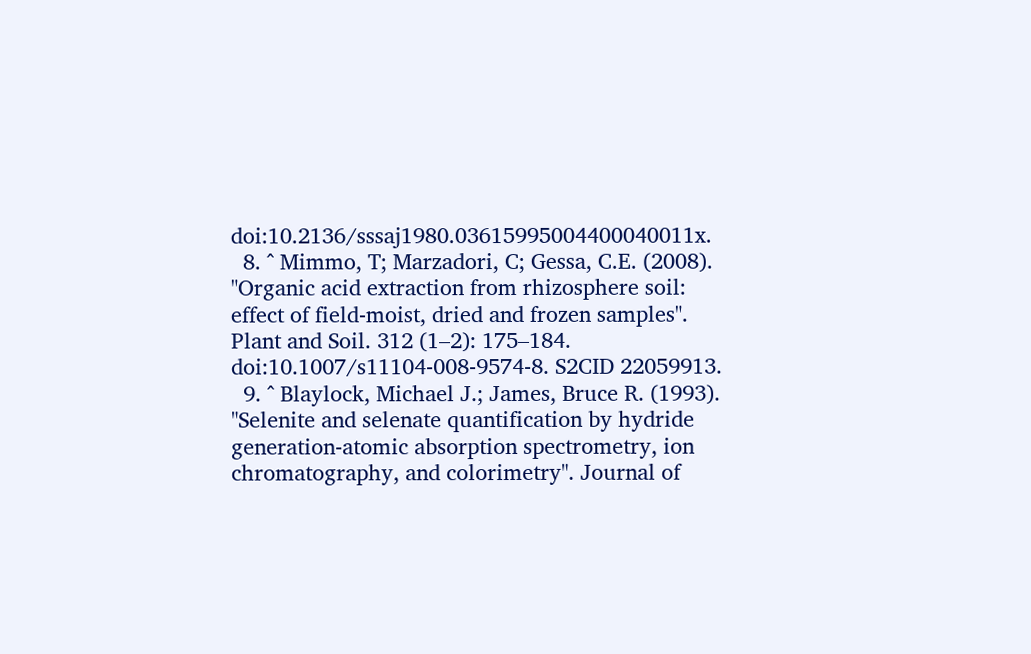doi:10.2136/sssaj1980.03615995004400040011x.
  8. ^ Mimmo, T; Marzadori, C; Gessa, C.E. (2008). "Organic acid extraction from rhizosphere soil: effect of field-moist, dried and frozen samples". Plant and Soil. 312 (1–2): 175–184. doi:10.1007/s11104-008-9574-8. S2CID 22059913.
  9. ^ Blaylock, Michael J.; James, Bruce R. (1993). "Selenite and selenate quantification by hydride generation-atomic absorption spectrometry, ion chromatography, and colorimetry". Journal of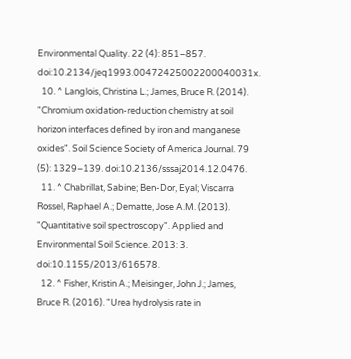Environmental Quality. 22 (4): 851–857. doi:10.2134/jeq1993.00472425002200040031x.
  10. ^ Langlois, Christina L.; James, Bruce R. (2014). "Chromium oxidation-reduction chemistry at soil horizon interfaces defined by iron and manganese oxides". Soil Science Society of America Journal. 79 (5): 1329–139. doi:10.2136/sssaj2014.12.0476.
  11. ^ Chabrillat, Sabine; Ben-Dor, Eyal; Viscarra Rossel, Raphael A.; Dematte, Jose A.M. (2013). "Quantitative soil spectroscopy". Applied and Environmental Soil Science. 2013: 3. doi:10.1155/2013/616578.
  12. ^ Fisher, Kristin A.; Meisinger, John J.; James, Bruce R. (2016). "Urea hydrolysis rate in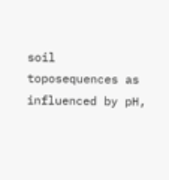soil toposequences as influenced by pH,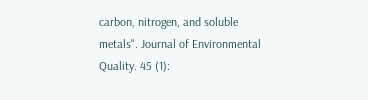carbon, nitrogen, and soluble metals". Journal of Environmental Quality. 45 (1):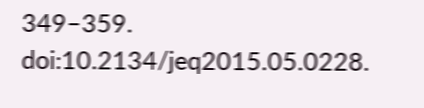349–359. doi:10.2134/jeq2015.05.0228.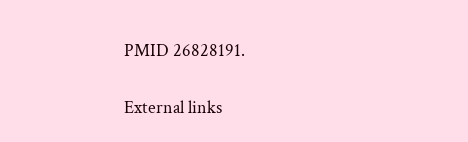PMID 26828191.

External links